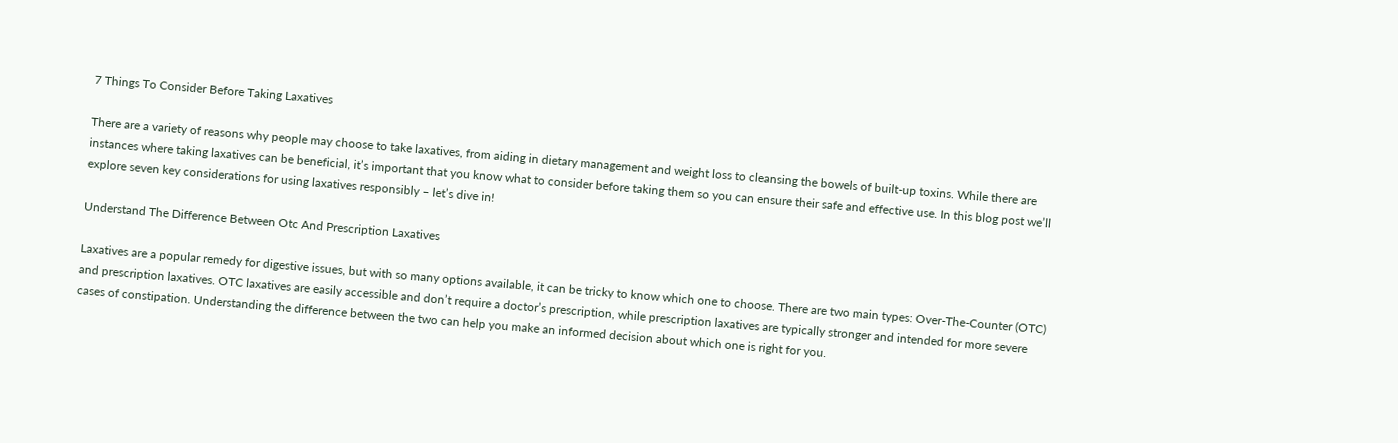7 Things To Consider Before Taking Laxatives

There are a variety of reasons why people may choose to take laxatives, from aiding in dietary management and weight loss to cleansing the bowels of built-up toxins. While there are instances where taking laxatives can be beneficial, it’s important that you know what to consider before taking them so you can ensure their safe and effective use. In this blog post we’ll explore seven key considerations for using laxatives responsibly – let’s dive in!

Understand The Difference Between Otc And Prescription Laxatives

Laxatives are a popular remedy for digestive issues, but with so many options available, it can be tricky to know which one to choose. There are two main types: Over-The-Counter (OTC) and prescription laxatives. OTC laxatives are easily accessible and don’t require a doctor’s prescription, while prescription laxatives are typically stronger and intended for more severe cases of constipation. Understanding the difference between the two can help you make an informed decision about which one is right for you.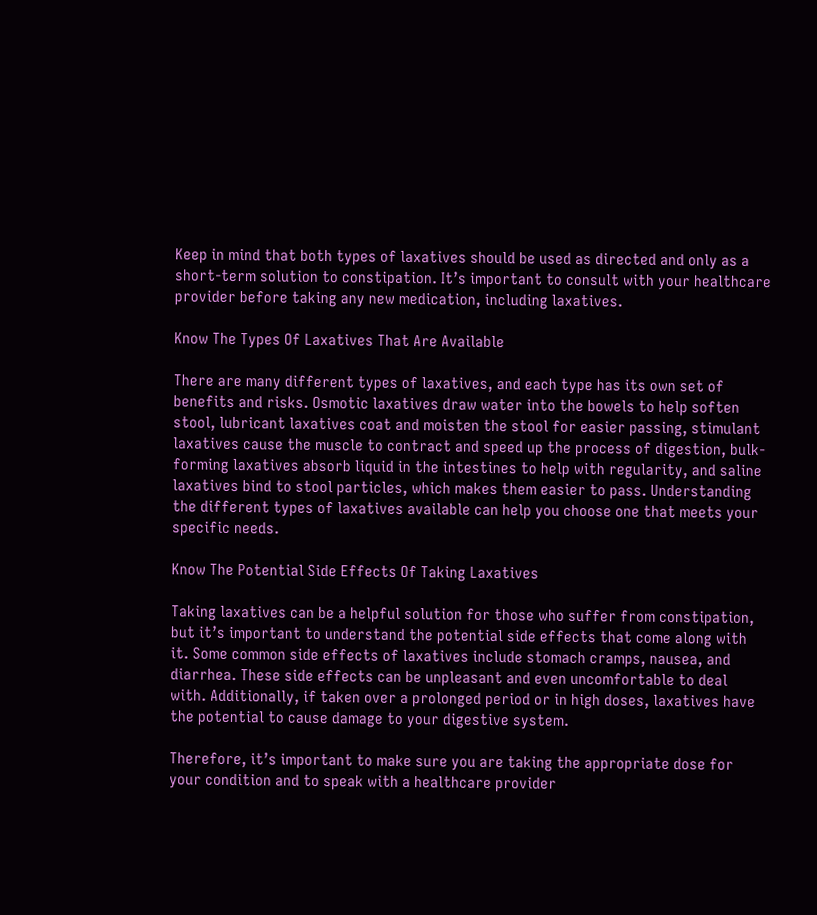Keep in mind that both types of laxatives should be used as directed and only as a short-term solution to constipation. It’s important to consult with your healthcare provider before taking any new medication, including laxatives.

Know The Types Of Laxatives That Are Available

There are many different types of laxatives, and each type has its own set of benefits and risks. Osmotic laxatives draw water into the bowels to help soften stool, lubricant laxatives coat and moisten the stool for easier passing, stimulant laxatives cause the muscle to contract and speed up the process of digestion, bulk-forming laxatives absorb liquid in the intestines to help with regularity, and saline laxatives bind to stool particles, which makes them easier to pass. Understanding the different types of laxatives available can help you choose one that meets your specific needs.

Know The Potential Side Effects Of Taking Laxatives

Taking laxatives can be a helpful solution for those who suffer from constipation, but it’s important to understand the potential side effects that come along with it. Some common side effects of laxatives include stomach cramps, nausea, and diarrhea. These side effects can be unpleasant and even uncomfortable to deal with. Additionally, if taken over a prolonged period or in high doses, laxatives have the potential to cause damage to your digestive system.

Therefore, it’s important to make sure you are taking the appropriate dose for your condition and to speak with a healthcare provider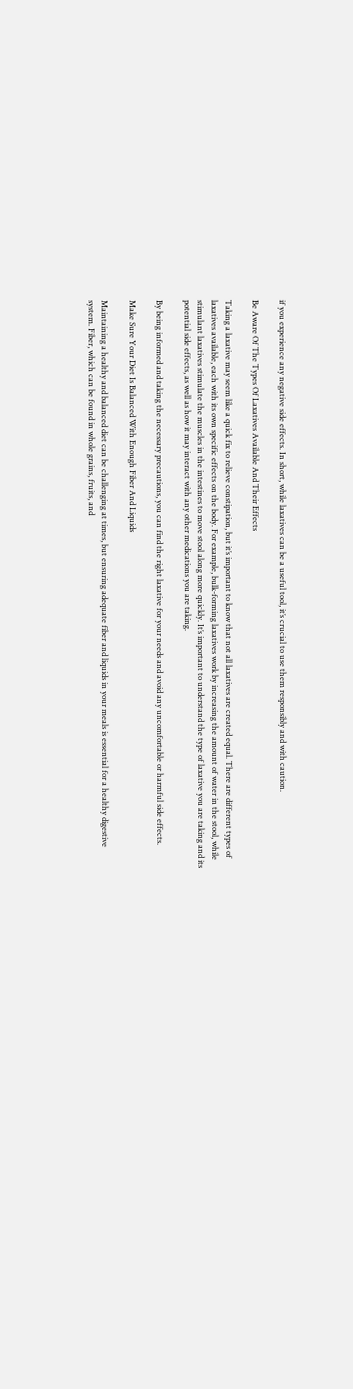if you experience any negative side effects. In short, while laxatives can be a useful tool, it’s crucial to use them responsibly and with caution.

Be Aware Of The Types Of Laxatives Available And Their Effects

Taking a laxative may seem like a quick fix to relieve constipation, but it’s important to know that not all laxatives are created equal. There are different types of laxatives available, each with its own specific effects on the body. For example, bulk-forming laxatives work by increasing the amount of water in the stool, while stimulant laxatives stimulate the muscles in the intestines to move stool along more quickly. It’s important to understand the type of laxative you are taking and its potential side effects, as well as how it may interact with any other medications you are taking.

By being informed and taking the necessary precautions, you can find the right laxative for your needs and avoid any uncomfortable or harmful side effects.

Make Sure Your Diet Is Balanced With Enough Fiber And Liquids

Maintaining a healthy and balanced diet can be challenging at times, but ensuring adequate fiber and liquids in your meals is essential for a healthy digestive system. Fiber, which can be found in whole grains, fruits, and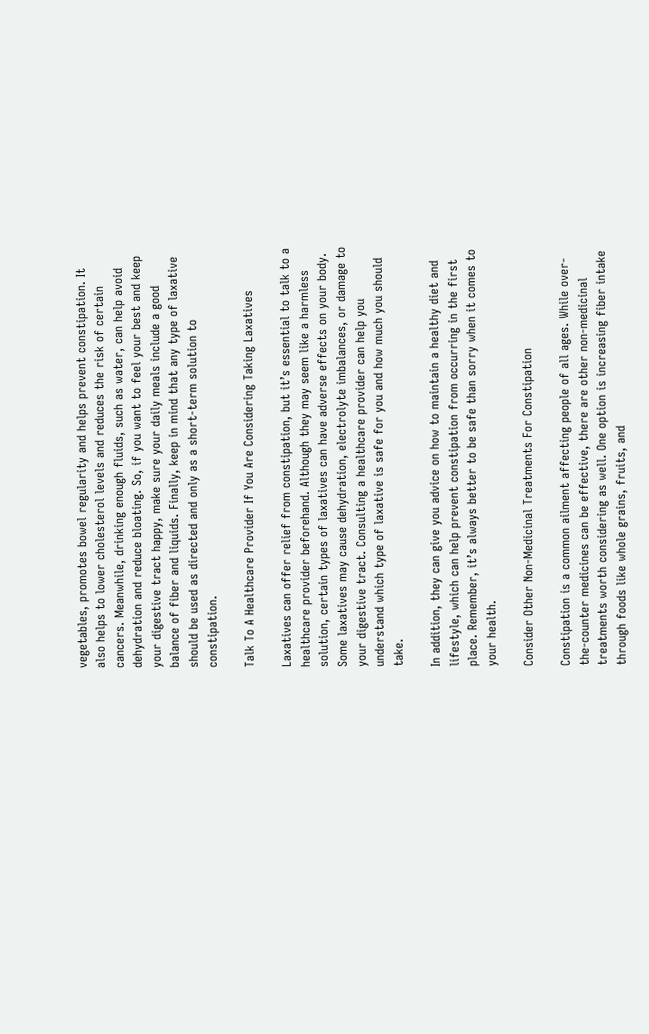vegetables, promotes bowel regularity and helps prevent constipation. It also helps to lower cholesterol levels and reduces the risk of certain cancers. Meanwhile, drinking enough fluids, such as water, can help avoid dehydration and reduce bloating. So, if you want to feel your best and keep your digestive tract happy, make sure your daily meals include a good balance of fiber and liquids. Finally, keep in mind that any type of laxative should be used as directed and only as a short-term solution to constipation.

Talk To A Healthcare Provider If You Are Considering Taking Laxatives

Laxatives can offer relief from constipation, but it’s essential to talk to a healthcare provider beforehand. Although they may seem like a harmless solution, certain types of laxatives can have adverse effects on your body. Some laxatives may cause dehydration, electrolyte imbalances, or damage to your digestive tract. Consulting a healthcare provider can help you understand which type of laxative is safe for you and how much you should take.

In addition, they can give you advice on how to maintain a healthy diet and lifestyle, which can help prevent constipation from occurring in the first place. Remember, it’s always better to be safe than sorry when it comes to your health.

Consider Other Non-Medicinal Treatments For Constipation

Constipation is a common ailment affecting people of all ages. While over-the-counter medicines can be effective, there are other non-medicinal treatments worth considering as well. One option is increasing fiber intake through foods like whole grains, fruits, and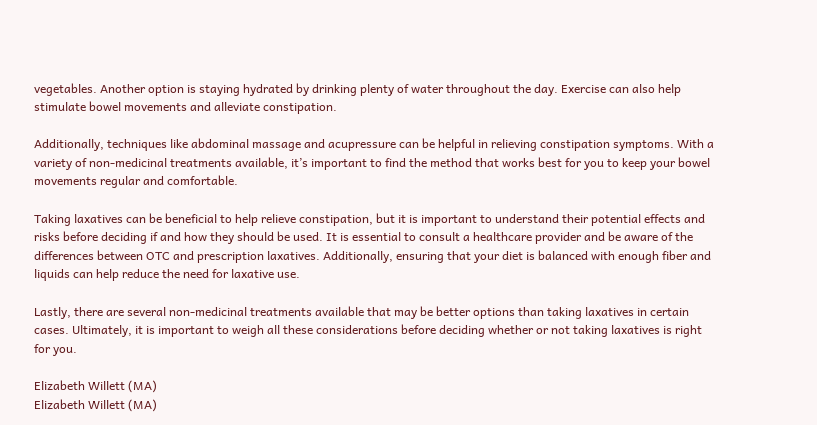vegetables. Another option is staying hydrated by drinking plenty of water throughout the day. Exercise can also help stimulate bowel movements and alleviate constipation.

Additionally, techniques like abdominal massage and acupressure can be helpful in relieving constipation symptoms. With a variety of non-medicinal treatments available, it’s important to find the method that works best for you to keep your bowel movements regular and comfortable.

Taking laxatives can be beneficial to help relieve constipation, but it is important to understand their potential effects and risks before deciding if and how they should be used. It is essential to consult a healthcare provider and be aware of the differences between OTC and prescription laxatives. Additionally, ensuring that your diet is balanced with enough fiber and liquids can help reduce the need for laxative use.

Lastly, there are several non-medicinal treatments available that may be better options than taking laxatives in certain cases. Ultimately, it is important to weigh all these considerations before deciding whether or not taking laxatives is right for you.

Elizabeth Willett (MA)
Elizabeth Willett (MA)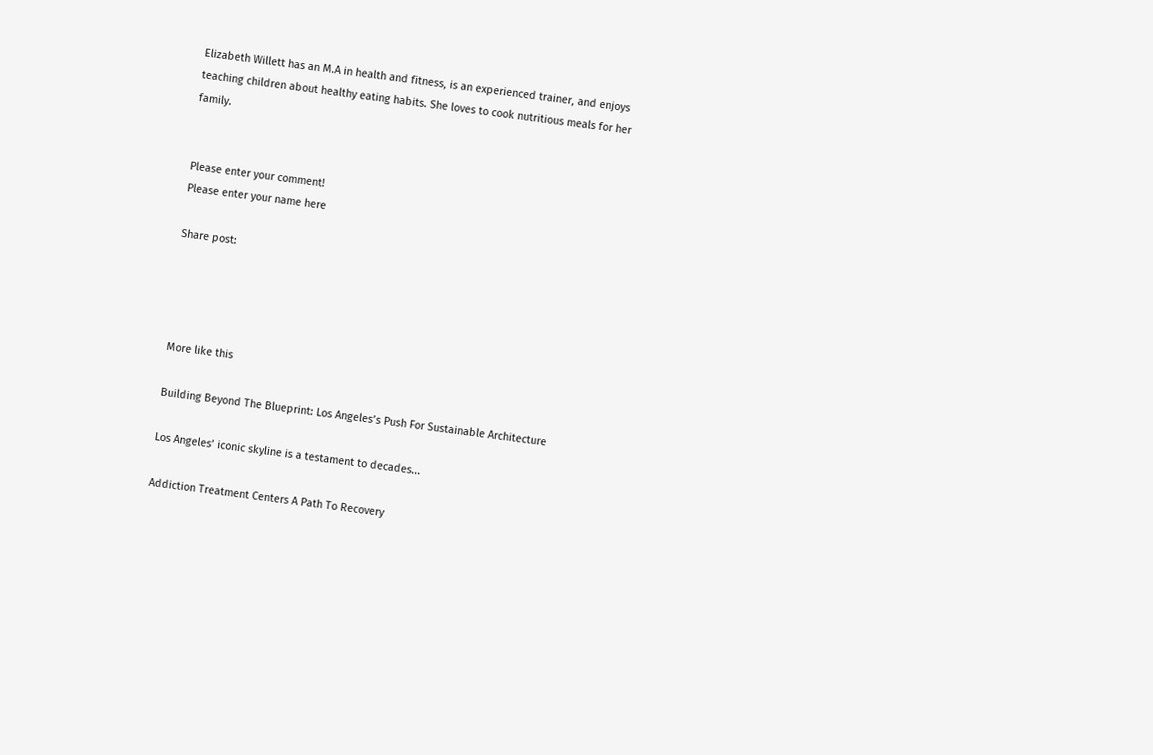Elizabeth Willett has an M.A in health and fitness, is an experienced trainer, and enjoys teaching children about healthy eating habits. She loves to cook nutritious meals for her family.


Please enter your comment!
Please enter your name here

Share post:




More like this

Building Beyond The Blueprint: Los Angeles’s Push For Sustainable Architecture

Los Angeles’ iconic skyline is a testament to decades...

Addiction Treatment Centers A Path To Recovery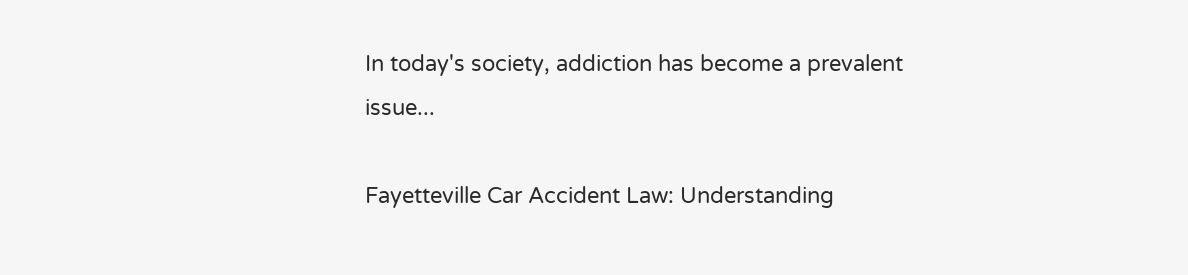In today's society, addiction has become a prevalent issue...

Fayetteville Car Accident Law: Understanding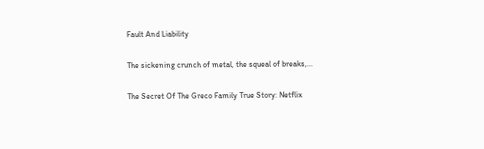Fault And Liability

The sickening crunch of metal, the squeal of breaks,...

The Secret Of The Greco Family True Story: Netflix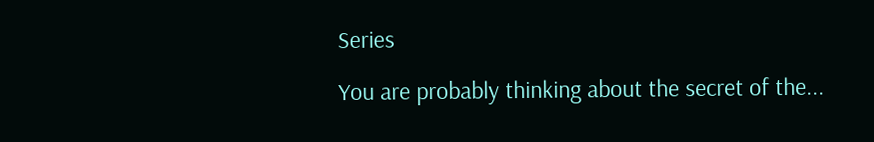Series

You are probably thinking about the secret of the...